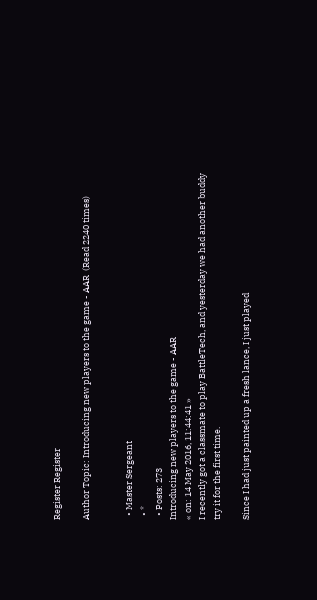Register Register

Author Topic: Introducing new players to the game - AAR  (Read 2240 times)


  • Master Sergeant
  • *
  • Posts: 273
Introducing new players to the game - AAR
« on: 14 May 2016, 11:44:41 »
I recently got a classmate to play BattleTech, and yesterday we had another buddy try it for the first time.

Since I had just painted up a fresh lance, I just played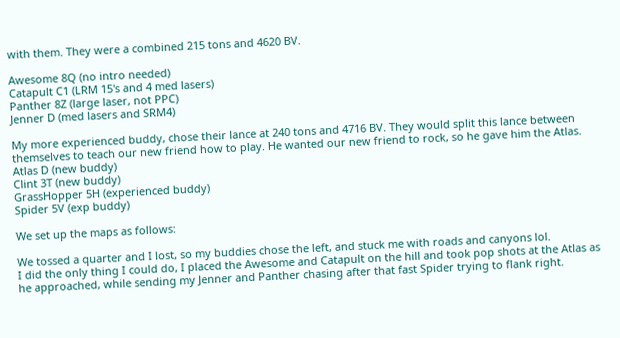with them. They were a combined 215 tons and 4620 BV.

Awesome 8Q (no intro needed)
Catapult C1 (LRM 15's and 4 med lasers)
Panther 8Z (large laser, not PPC)
Jenner D (med lasers and SRM4)

My more experienced buddy, chose their lance at 240 tons and 4716 BV. They would split this lance between themselves to teach our new friend how to play. He wanted our new friend to rock, so he gave him the Atlas.
Atlas D (new buddy)
Clint 3T (new buddy)
GrassHopper 5H (experienced buddy)
Spider 5V (exp buddy)

We set up the maps as follows:

We tossed a quarter and I lost, so my buddies chose the left, and stuck me with roads and canyons lol.
I did the only thing I could do, I placed the Awesome and Catapult on the hill and took pop shots at the Atlas as he approached, while sending my Jenner and Panther chasing after that fast Spider trying to flank right.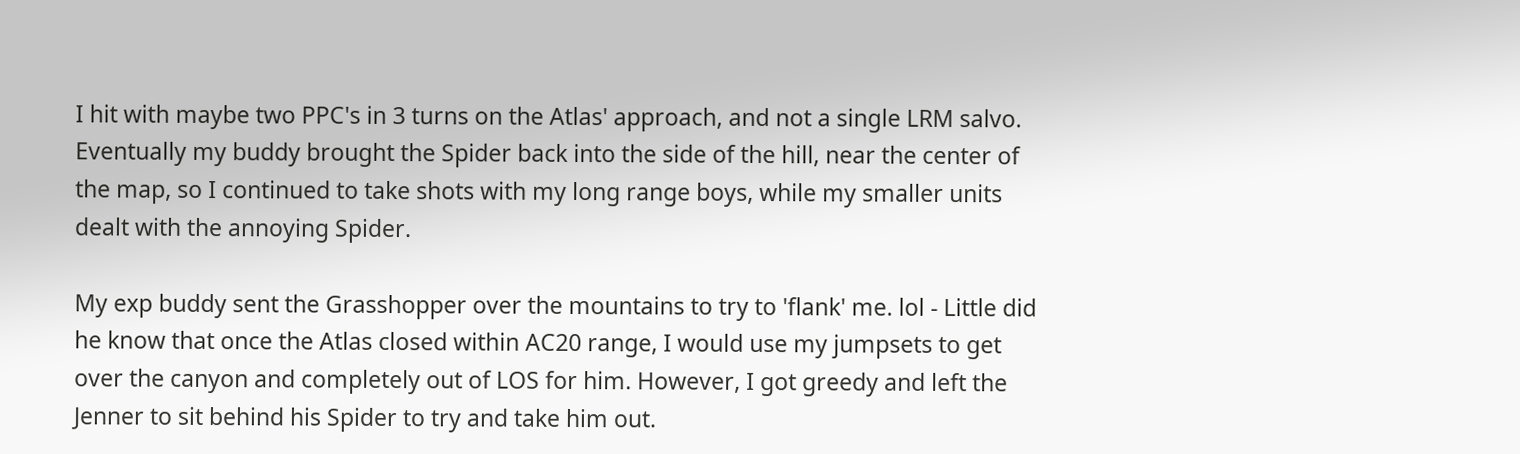I hit with maybe two PPC's in 3 turns on the Atlas' approach, and not a single LRM salvo. Eventually my buddy brought the Spider back into the side of the hill, near the center of the map, so I continued to take shots with my long range boys, while my smaller units dealt with the annoying Spider.

My exp buddy sent the Grasshopper over the mountains to try to 'flank' me. lol - Little did he know that once the Atlas closed within AC20 range, I would use my jumpsets to get over the canyon and completely out of LOS for him. However, I got greedy and left the Jenner to sit behind his Spider to try and take him out.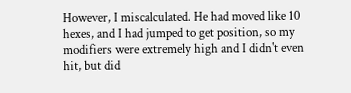However, I miscalculated. He had moved like 10 hexes, and I had jumped to get position, so my modifiers were extremely high and I didn't even hit, but did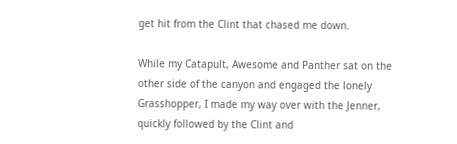get hit from the Clint that chased me down.

While my Catapult, Awesome and Panther sat on the other side of the canyon and engaged the lonely Grasshopper, I made my way over with the Jenner, quickly followed by the Clint and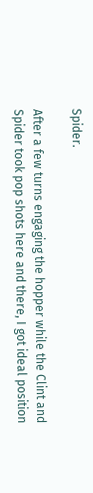Spider.

After a few turns engaging the hopper while the Clint and Spider took pop shots here and there, I got ideal position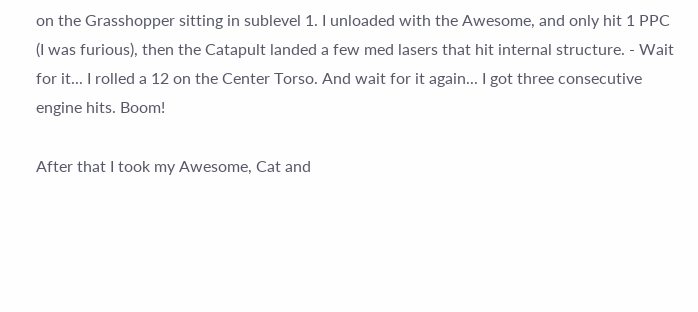on the Grasshopper sitting in sublevel 1. I unloaded with the Awesome, and only hit 1 PPC (I was furious), then the Catapult landed a few med lasers that hit internal structure. - Wait for it... I rolled a 12 on the Center Torso. And wait for it again... I got three consecutive engine hits. Boom!

After that I took my Awesome, Cat and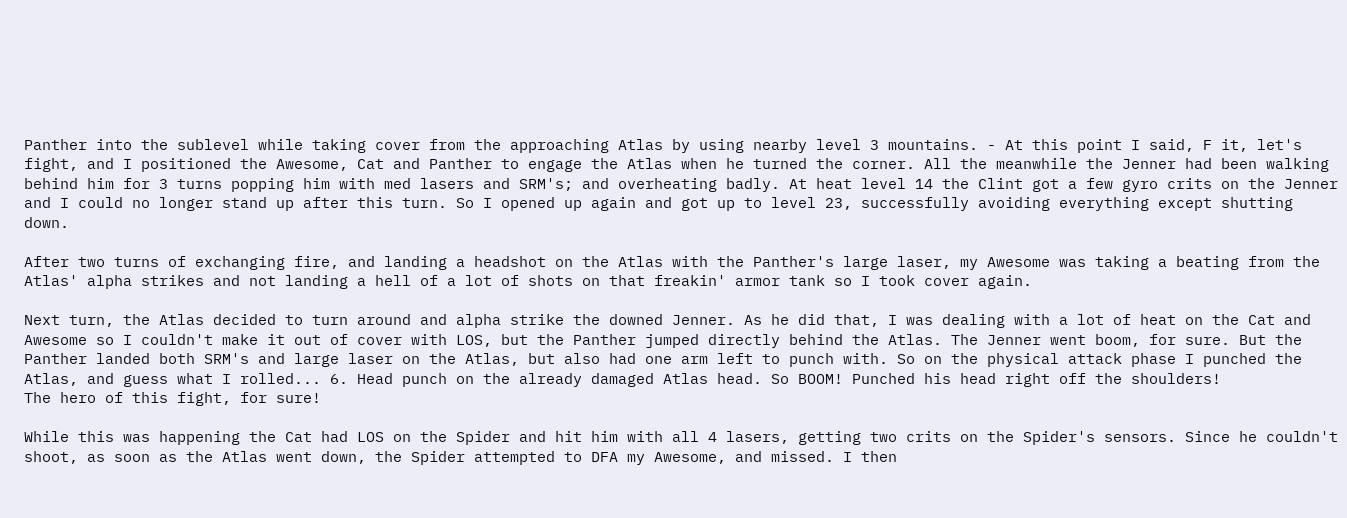Panther into the sublevel while taking cover from the approaching Atlas by using nearby level 3 mountains. - At this point I said, F it, let's fight, and I positioned the Awesome, Cat and Panther to engage the Atlas when he turned the corner. All the meanwhile the Jenner had been walking behind him for 3 turns popping him with med lasers and SRM's; and overheating badly. At heat level 14 the Clint got a few gyro crits on the Jenner and I could no longer stand up after this turn. So I opened up again and got up to level 23, successfully avoiding everything except shutting down.

After two turns of exchanging fire, and landing a headshot on the Atlas with the Panther's large laser, my Awesome was taking a beating from the Atlas' alpha strikes and not landing a hell of a lot of shots on that freakin' armor tank so I took cover again.

Next turn, the Atlas decided to turn around and alpha strike the downed Jenner. As he did that, I was dealing with a lot of heat on the Cat and Awesome so I couldn't make it out of cover with LOS, but the Panther jumped directly behind the Atlas. The Jenner went boom, for sure. But the Panther landed both SRM's and large laser on the Atlas, but also had one arm left to punch with. So on the physical attack phase I punched the Atlas, and guess what I rolled... 6. Head punch on the already damaged Atlas head. So BOOM! Punched his head right off the shoulders!
The hero of this fight, for sure!

While this was happening the Cat had LOS on the Spider and hit him with all 4 lasers, getting two crits on the Spider's sensors. Since he couldn't shoot, as soon as the Atlas went down, the Spider attempted to DFA my Awesome, and missed. I then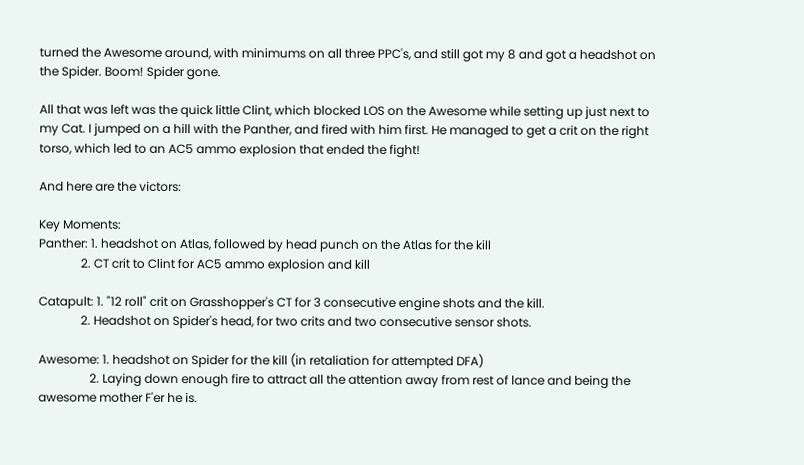turned the Awesome around, with minimums on all three PPC's, and still got my 8 and got a headshot on the Spider. Boom! Spider gone.

All that was left was the quick little Clint, which blocked LOS on the Awesome while setting up just next to my Cat. I jumped on a hill with the Panther, and fired with him first. He managed to get a crit on the right torso, which led to an AC5 ammo explosion that ended the fight!

And here are the victors:

Key Moments:
Panther: 1. headshot on Atlas, followed by head punch on the Atlas for the kill
              2. CT crit to Clint for AC5 ammo explosion and kill

Catapult: 1. "12 roll" crit on Grasshopper's CT for 3 consecutive engine shots and the kill.
              2. Headshot on Spider's head, for two crits and two consecutive sensor shots.

Awesome: 1. headshot on Spider for the kill (in retaliation for attempted DFA)
                 2. Laying down enough fire to attract all the attention away from rest of lance and being the awesome mother F'er he is.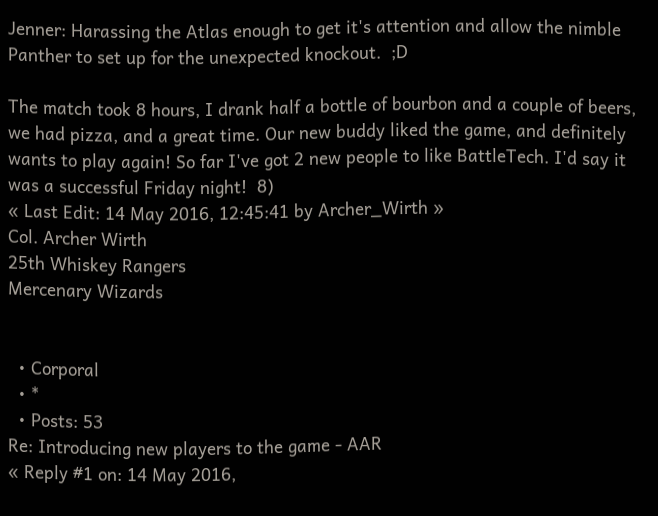Jenner: Harassing the Atlas enough to get it's attention and allow the nimble Panther to set up for the unexpected knockout.  ;D

The match took 8 hours, I drank half a bottle of bourbon and a couple of beers, we had pizza, and a great time. Our new buddy liked the game, and definitely wants to play again! So far I've got 2 new people to like BattleTech. I'd say it was a successful Friday night!  8)
« Last Edit: 14 May 2016, 12:45:41 by Archer_Wirth »
Col. Archer Wirth
25th Whiskey Rangers
Mercenary Wizards


  • Corporal
  • *
  • Posts: 53
Re: Introducing new players to the game - AAR
« Reply #1 on: 14 May 2016,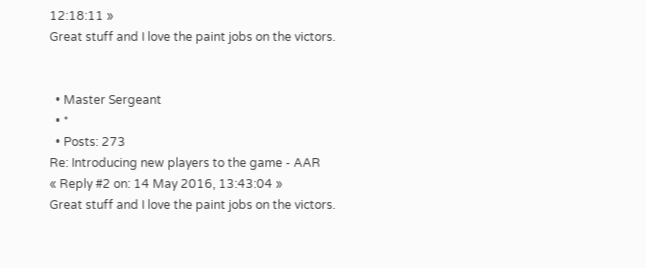12:18:11 »
Great stuff and I love the paint jobs on the victors.


  • Master Sergeant
  • *
  • Posts: 273
Re: Introducing new players to the game - AAR
« Reply #2 on: 14 May 2016, 13:43:04 »
Great stuff and I love the paint jobs on the victors.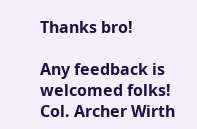Thanks bro!

Any feedback is welcomed folks!
Col. Archer Wirth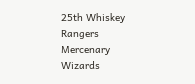25th Whiskey Rangers
Mercenary Wizards